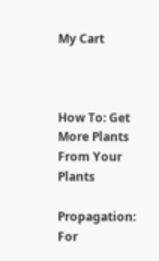My Cart



How To: Get More Plants From Your Plants

Propagation: For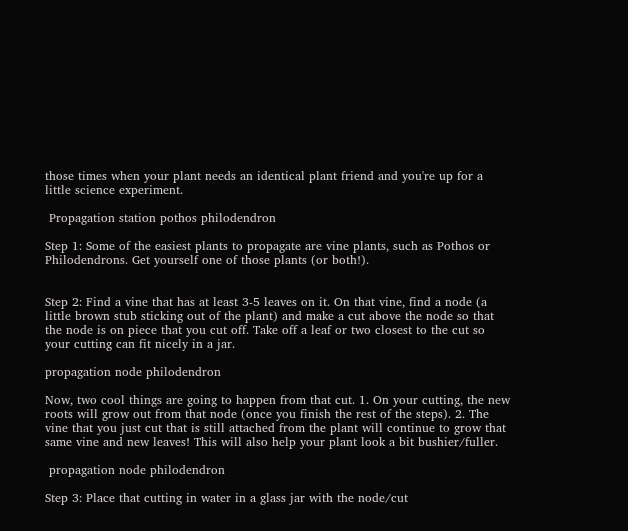those times when your plant needs an identical plant friend and you're up for a little science experiment.

 Propagation station pothos philodendron

Step 1: Some of the easiest plants to propagate are vine plants, such as Pothos or Philodendrons. Get yourself one of those plants (or both!).


Step 2: Find a vine that has at least 3-5 leaves on it. On that vine, find a node (a little brown stub sticking out of the plant) and make a cut above the node so that the node is on piece that you cut off. Take off a leaf or two closest to the cut so your cutting can fit nicely in a jar.

propagation node philodendron

Now, two cool things are going to happen from that cut. 1. On your cutting, the new roots will grow out from that node (once you finish the rest of the steps). 2. The vine that you just cut that is still attached from the plant will continue to grow that same vine and new leaves! This will also help your plant look a bit bushier/fuller.

 propagation node philodendron

Step 3: Place that cutting in water in a glass jar with the node/cut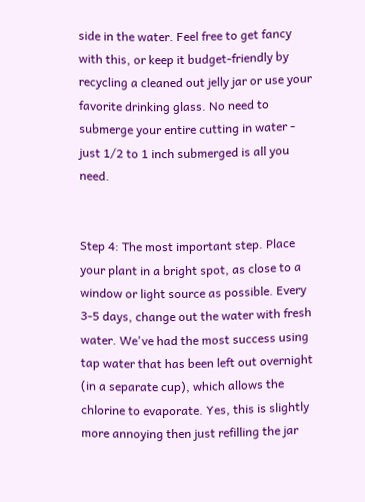side in the water. Feel free to get fancy with this, or keep it budget-friendly by recycling a cleaned out jelly jar or use your favorite drinking glass. No need to submerge your entire cutting in water - just 1/2 to 1 inch submerged is all you need.


Step 4: The most important step. Place your plant in a bright spot, as close to a window or light source as possible. Every 3-5 days, change out the water with fresh water. We've had the most success using tap water that has been left out overnight (in a separate cup), which allows the chlorine to evaporate. Yes, this is slightly more annoying then just refilling the jar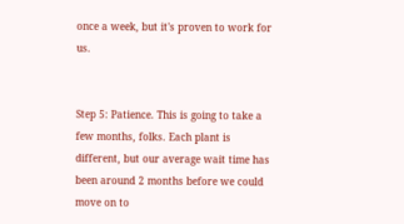once a week, but it's proven to work for us.


Step 5: Patience. This is going to take a few months, folks. Each plant is different, but our average wait time has been around 2 months before we could move on to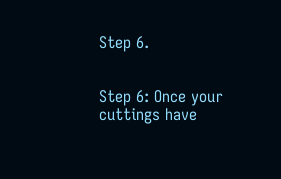Step 6.


Step 6: Once your cuttings have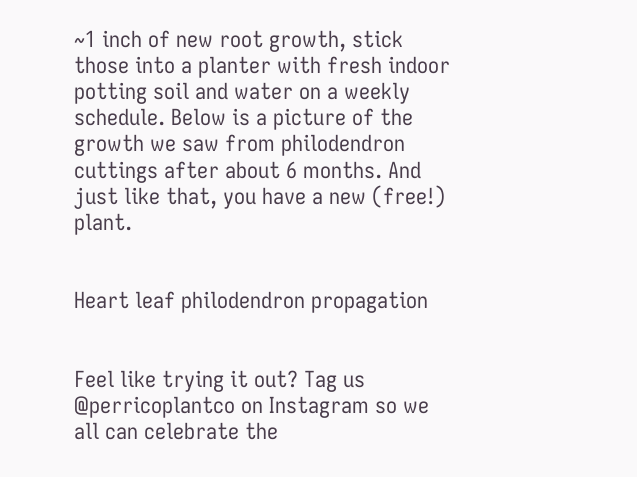~1 inch of new root growth, stick those into a planter with fresh indoor potting soil and water on a weekly schedule. Below is a picture of the growth we saw from philodendron cuttings after about 6 months. And just like that, you have a new (free!) plant.


Heart leaf philodendron propagation


Feel like trying it out? Tag us @perricoplantco on Instagram so we all can celebrate the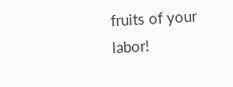fruits of your labor!